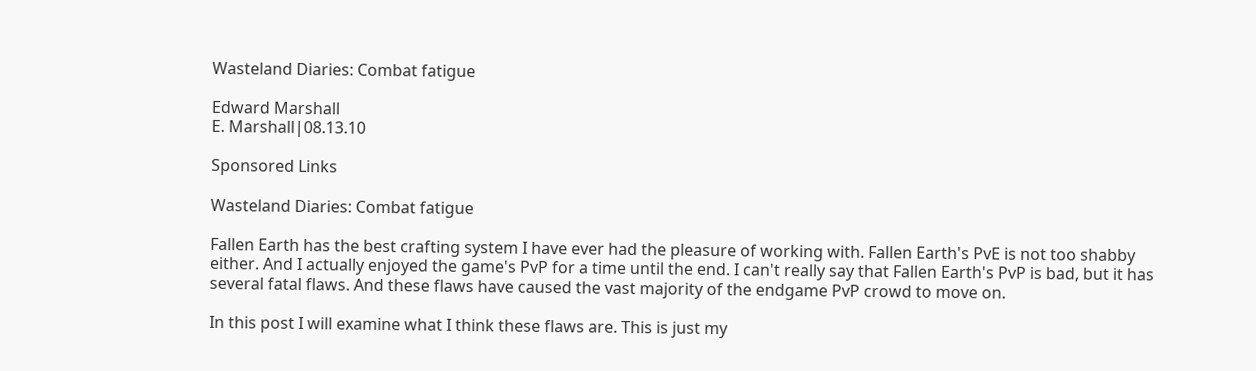Wasteland Diaries: Combat fatigue

Edward Marshall
E. Marshall|08.13.10

Sponsored Links

Wasteland Diaries: Combat fatigue

Fallen Earth has the best crafting system I have ever had the pleasure of working with. Fallen Earth's PvE is not too shabby either. And I actually enjoyed the game's PvP for a time until the end. I can't really say that Fallen Earth's PvP is bad, but it has several fatal flaws. And these flaws have caused the vast majority of the endgame PvP crowd to move on.

In this post I will examine what I think these flaws are. This is just my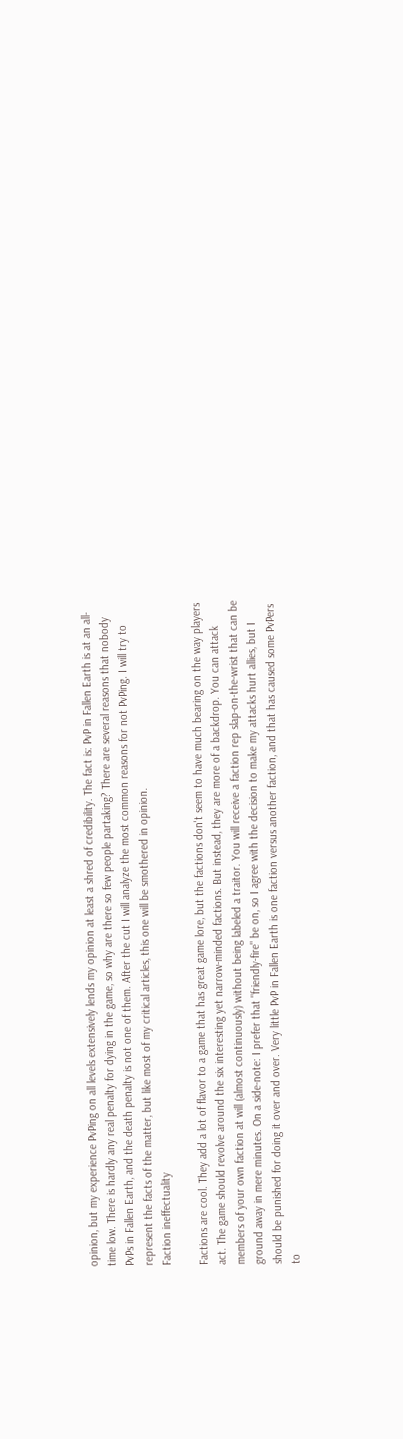opinion, but my experience PvPing on all levels extensively lends my opinion at least a shred of credibility. The fact is: PvP in Fallen Earth is at an all-time low. There is hardly any real penalty for dying in the game, so why are there so few people partaking? There are several reasons that nobody PvPs in Fallen Earth, and the death penalty is not one of them. After the cut I will analyze the most common reasons for not PvPing. I will try to represent the facts of the matter, but like most of my critical articles, this one will be smothered in opinion.
Faction ineffectuality

Factions are cool. They add a lot of flavor to a game that has great game lore, but the factions don't seem to have much bearing on the way players act. The game should revolve around the six interesting yet narrow-minded factions. But instead, they are more of a backdrop. You can attack members of your own faction at will (almost continuously) without being labeled a traitor. You will receive a faction rep slap-on-the-wrist that can be ground away in mere minutes. On a side-note: I prefer that "friendly-fire" be on, so I agree with the decision to make my attacks hurt allies, but I should be punished for doing it over and over. Very little PvP in Fallen Earth is one faction versus another faction, and that has caused some PvPers to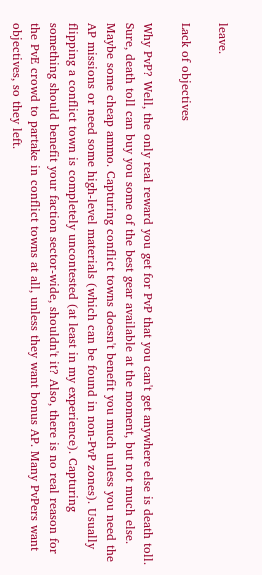leave.

Lack of objectives

Why PvP? Well, the only real reward you get for PvP that you can't get anywhere else is death toll. Sure, death toll can buy you some of the best gear available at the moment, but not much else. Maybe some cheap ammo. Capturing conflict towns doesn't benefit you much unless you need the AP missions or need some high-level materials (which can be found in non-PvP zones). Usually flipping a conflict town is completely uncontested (at least in my experience). Capturing something should benefit your faction sector-wide, shouldn't it? Also, there is no real reason for the PvE crowd to partake in conflict towns at all, unless they want bonus AP. Many PvPers want objectives, so they left.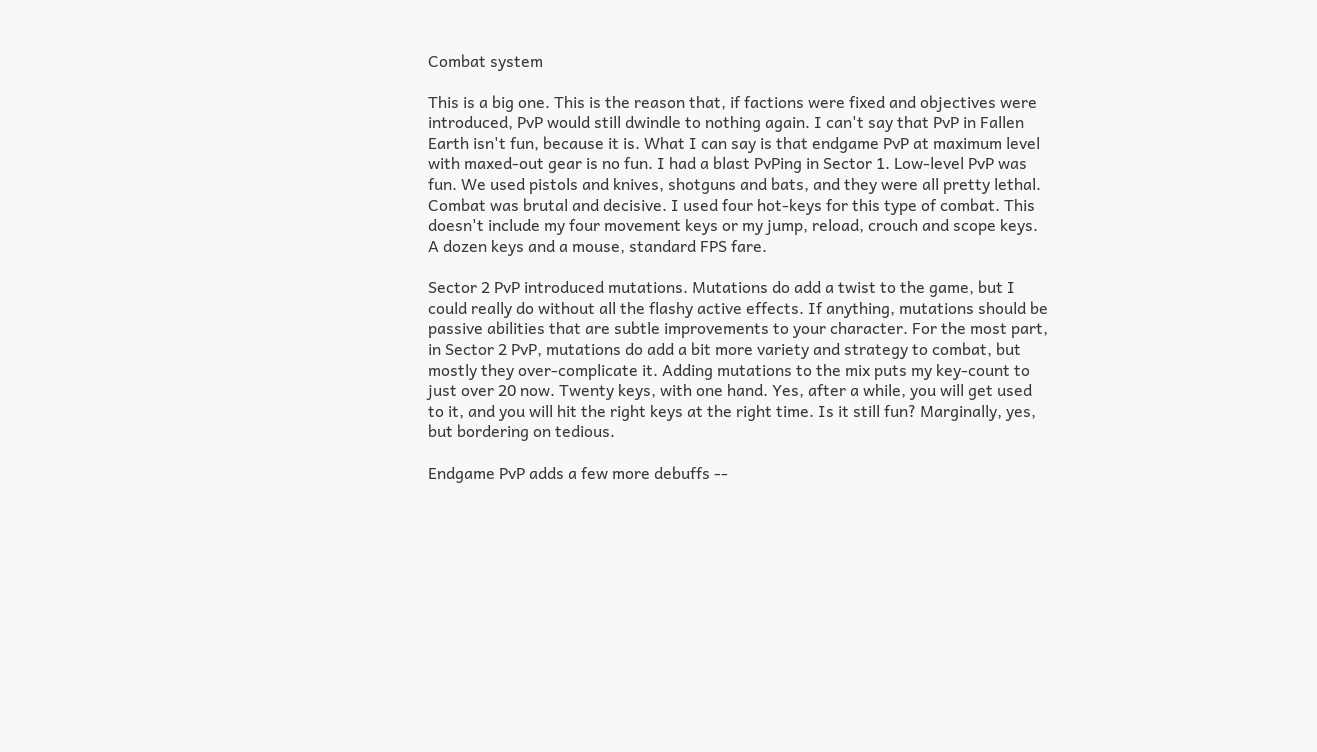Combat system

This is a big one. This is the reason that, if factions were fixed and objectives were introduced, PvP would still dwindle to nothing again. I can't say that PvP in Fallen Earth isn't fun, because it is. What I can say is that endgame PvP at maximum level with maxed-out gear is no fun. I had a blast PvPing in Sector 1. Low-level PvP was fun. We used pistols and knives, shotguns and bats, and they were all pretty lethal. Combat was brutal and decisive. I used four hot-keys for this type of combat. This doesn't include my four movement keys or my jump, reload, crouch and scope keys. A dozen keys and a mouse, standard FPS fare.

Sector 2 PvP introduced mutations. Mutations do add a twist to the game, but I could really do without all the flashy active effects. If anything, mutations should be passive abilities that are subtle improvements to your character. For the most part, in Sector 2 PvP, mutations do add a bit more variety and strategy to combat, but mostly they over-complicate it. Adding mutations to the mix puts my key-count to just over 20 now. Twenty keys, with one hand. Yes, after a while, you will get used to it, and you will hit the right keys at the right time. Is it still fun? Marginally, yes, but bordering on tedious.

Endgame PvP adds a few more debuffs --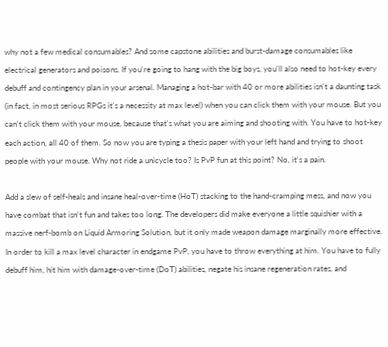why not a few medical consumables? And some capstone abilities and burst-damage consumables like electrical generators and poisons. If you're going to hang with the big boys, you'll also need to hot-key every debuff and contingency plan in your arsenal. Managing a hot-bar with 40 or more abilities isn't a daunting task (in fact, in most serious RPGs it's a necessity at max level) when you can click them with your mouse. But you can't click them with your mouse, because that's what you are aiming and shooting with. You have to hot-key each action, all 40 of them. So now you are typing a thesis paper with your left hand and trying to shoot people with your mouse. Why not ride a unicycle too? Is PvP fun at this point? No, it's a pain.

Add a slew of self-heals and insane heal-over-time (HoT) stacking to the hand-cramping mess, and now you have combat that isn't fun and takes too long. The developers did make everyone a little squishier with a massive nerf-bomb on Liquid Armoring Solution, but it only made weapon damage marginally more effective. In order to kill a max level character in endgame PvP, you have to throw everything at him. You have to fully debuff him, hit him with damage-over-time (DoT) abilities, negate his insane regeneration rates, and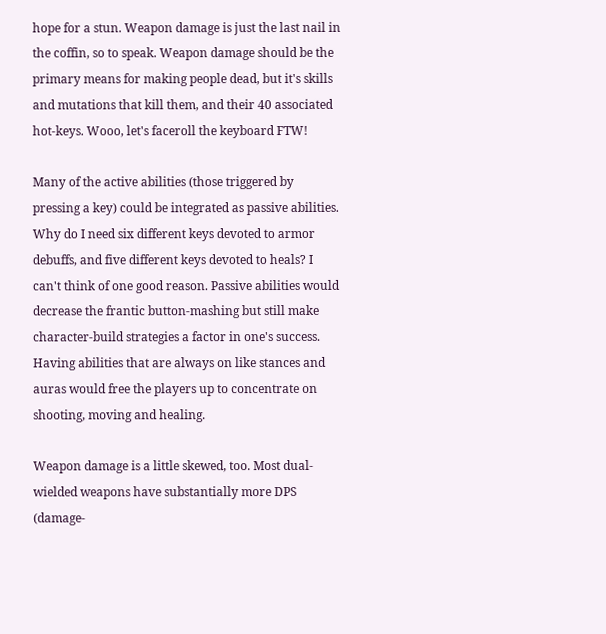hope for a stun. Weapon damage is just the last nail in the coffin, so to speak. Weapon damage should be the primary means for making people dead, but it's skills and mutations that kill them, and their 40 associated hot-keys. Wooo, let's faceroll the keyboard FTW!

Many of the active abilities (those triggered by pressing a key) could be integrated as passive abilities. Why do I need six different keys devoted to armor debuffs, and five different keys devoted to heals? I can't think of one good reason. Passive abilities would decrease the frantic button-mashing but still make character-build strategies a factor in one's success. Having abilities that are always on like stances and auras would free the players up to concentrate on shooting, moving and healing.

Weapon damage is a little skewed, too. Most dual-wielded weapons have substantially more DPS (damage-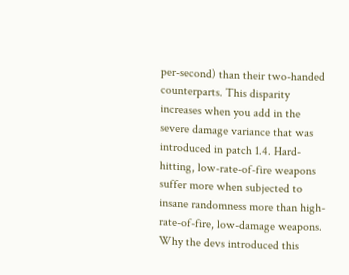per-second) than their two-handed counterparts. This disparity increases when you add in the severe damage variance that was introduced in patch 1.4. Hard-hitting, low-rate-of-fire weapons suffer more when subjected to insane randomness more than high-rate-of-fire, low-damage weapons. Why the devs introduced this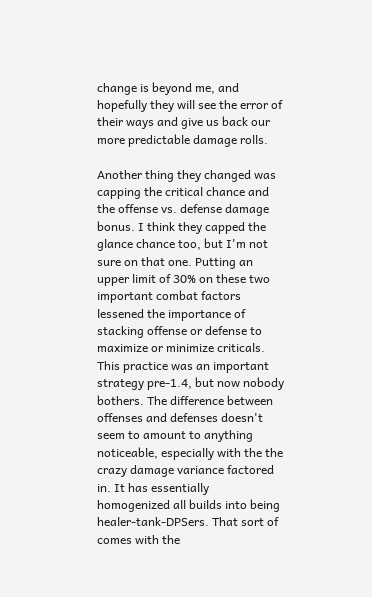change is beyond me, and hopefully they will see the error of their ways and give us back our more predictable damage rolls.

Another thing they changed was capping the critical chance and the offense vs. defense damage bonus. I think they capped the glance chance too, but I'm not sure on that one. Putting an upper limit of 30% on these two important combat factors lessened the importance of stacking offense or defense to maximize or minimize criticals. This practice was an important strategy pre-1.4, but now nobody bothers. The difference between offenses and defenses doesn't seem to amount to anything noticeable, especially with the the crazy damage variance factored in. It has essentially homogenized all builds into being healer-tank-DPSers. That sort of comes with the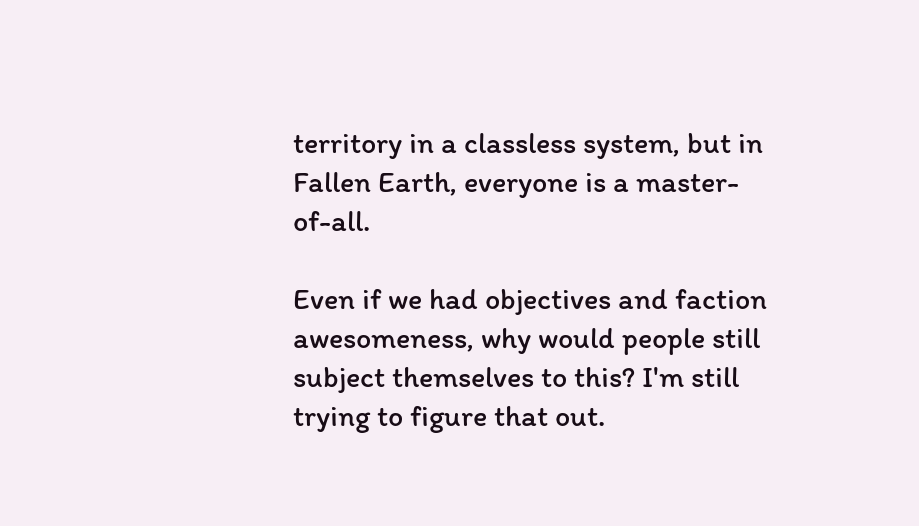territory in a classless system, but in Fallen Earth, everyone is a master-of-all.

Even if we had objectives and faction awesomeness, why would people still subject themselves to this? I'm still trying to figure that out.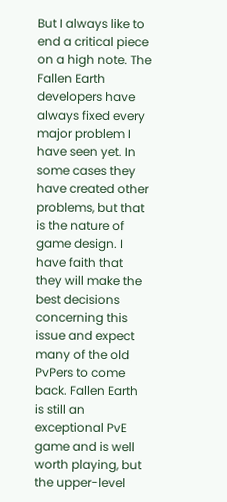But I always like to end a critical piece on a high note. The Fallen Earth developers have always fixed every major problem I have seen yet. In some cases they have created other problems, but that is the nature of game design. I have faith that they will make the best decisions concerning this issue and expect many of the old PvPers to come back. Fallen Earth is still an exceptional PvE game and is well worth playing, but the upper-level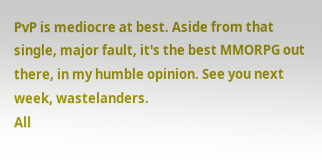PvP is mediocre at best. Aside from that single, major fault, it's the best MMORPG out there, in my humble opinion. See you next week, wastelanders.
All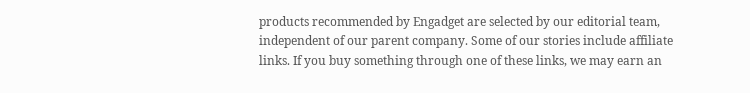products recommended by Engadget are selected by our editorial team, independent of our parent company. Some of our stories include affiliate links. If you buy something through one of these links, we may earn an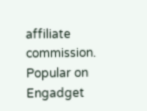affiliate commission.
Popular on Engadget